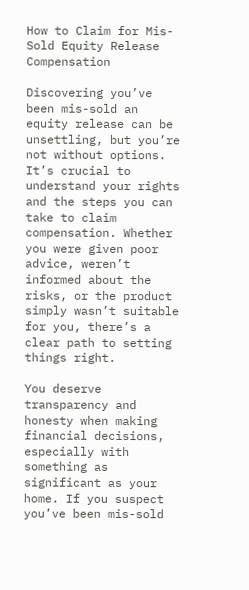How to Claim for Mis-Sold Equity Release Compensation

Discovering you’ve been mis-sold an equity release can be unsettling, but you’re not without options. It’s crucial to understand your rights and the steps you can take to claim compensation. Whether you were given poor advice, weren’t informed about the risks, or the product simply wasn’t suitable for you, there’s a clear path to setting things right.

You deserve transparency and honesty when making financial decisions, especially with something as significant as your home. If you suspect you’ve been mis-sold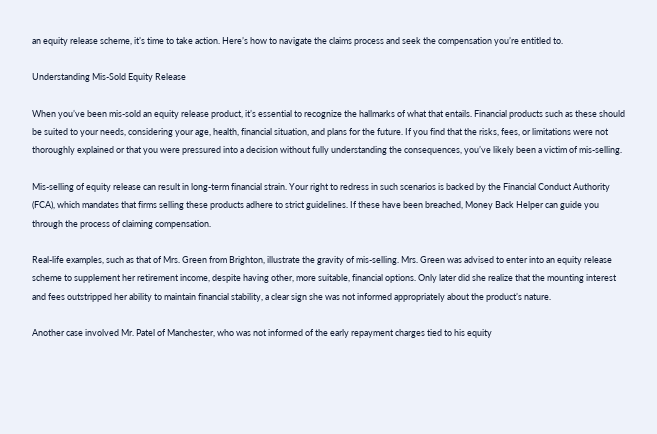an equity release scheme, it’s time to take action. Here’s how to navigate the claims process and seek the compensation you’re entitled to.

Understanding Mis-Sold Equity Release

When you’ve been mis-sold an equity release product, it’s essential to recognize the hallmarks of what that entails. Financial products such as these should be suited to your needs, considering your age, health, financial situation, and plans for the future. If you find that the risks, fees, or limitations were not thoroughly explained or that you were pressured into a decision without fully understanding the consequences, you’ve likely been a victim of mis-selling.

Mis-selling of equity release can result in long-term financial strain. Your right to redress in such scenarios is backed by the Financial Conduct Authority (FCA), which mandates that firms selling these products adhere to strict guidelines. If these have been breached, Money Back Helper can guide you through the process of claiming compensation.

Real-life examples, such as that of Mrs. Green from Brighton, illustrate the gravity of mis-selling. Mrs. Green was advised to enter into an equity release scheme to supplement her retirement income, despite having other, more suitable, financial options. Only later did she realize that the mounting interest and fees outstripped her ability to maintain financial stability, a clear sign she was not informed appropriately about the product’s nature.

Another case involved Mr. Patel of Manchester, who was not informed of the early repayment charges tied to his equity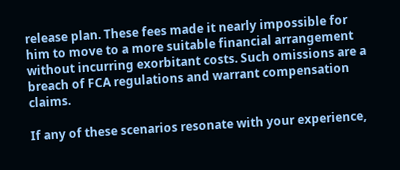release plan. These fees made it nearly impossible for him to move to a more suitable financial arrangement without incurring exorbitant costs. Such omissions are a breach of FCA regulations and warrant compensation claims.

If any of these scenarios resonate with your experience,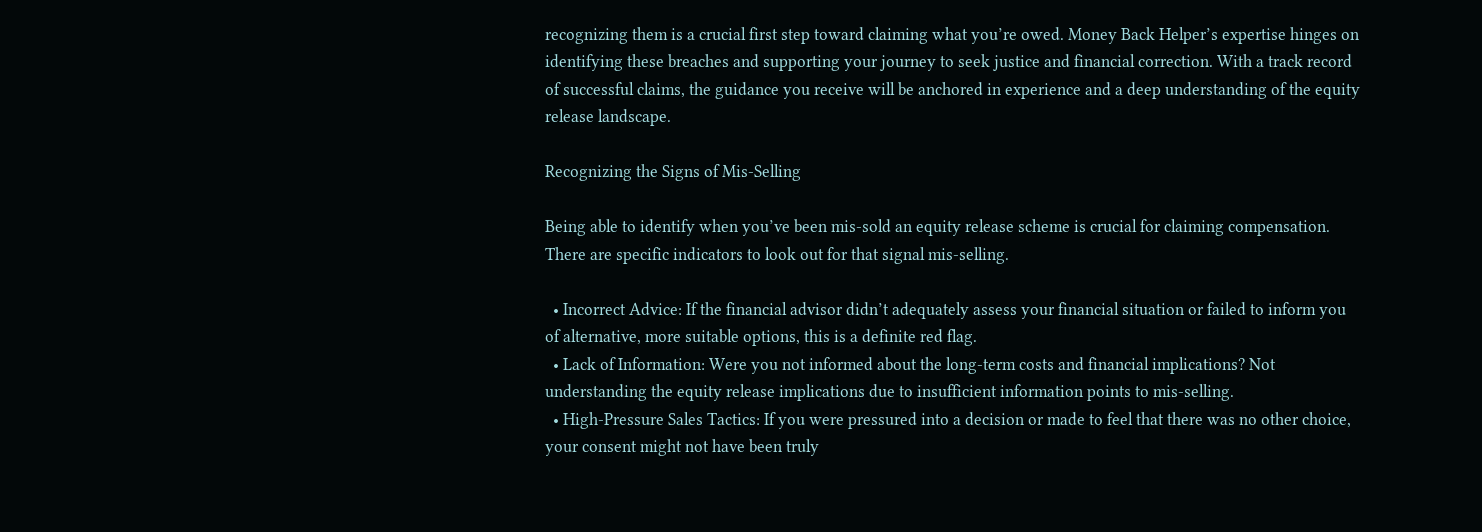recognizing them is a crucial first step toward claiming what you’re owed. Money Back Helper’s expertise hinges on identifying these breaches and supporting your journey to seek justice and financial correction. With a track record of successful claims, the guidance you receive will be anchored in experience and a deep understanding of the equity release landscape.

Recognizing the Signs of Mis-Selling

Being able to identify when you’ve been mis-sold an equity release scheme is crucial for claiming compensation. There are specific indicators to look out for that signal mis-selling.

  • Incorrect Advice: If the financial advisor didn’t adequately assess your financial situation or failed to inform you of alternative, more suitable options, this is a definite red flag.
  • Lack of Information: Were you not informed about the long-term costs and financial implications? Not understanding the equity release implications due to insufficient information points to mis-selling.
  • High-Pressure Sales Tactics: If you were pressured into a decision or made to feel that there was no other choice, your consent might not have been truly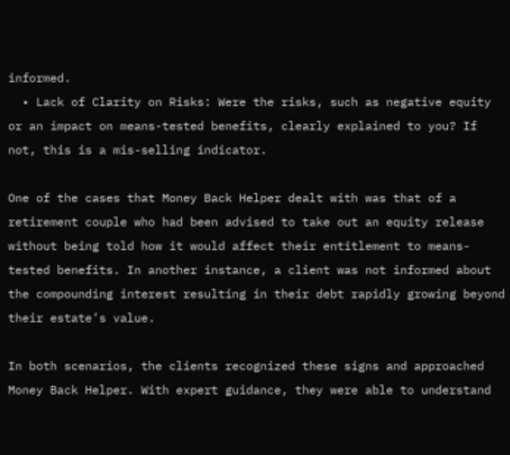informed.
  • Lack of Clarity on Risks: Were the risks, such as negative equity or an impact on means-tested benefits, clearly explained to you? If not, this is a mis-selling indicator.

One of the cases that Money Back Helper dealt with was that of a retirement couple who had been advised to take out an equity release without being told how it would affect their entitlement to means-tested benefits. In another instance, a client was not informed about the compounding interest resulting in their debt rapidly growing beyond their estate’s value.

In both scenarios, the clients recognized these signs and approached Money Back Helper. With expert guidance, they were able to understand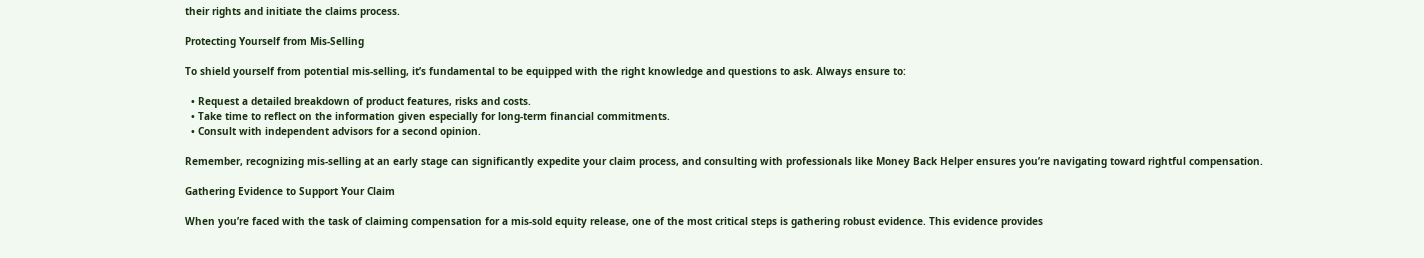their rights and initiate the claims process.

Protecting Yourself from Mis-Selling

To shield yourself from potential mis-selling, it’s fundamental to be equipped with the right knowledge and questions to ask. Always ensure to:

  • Request a detailed breakdown of product features, risks and costs.
  • Take time to reflect on the information given especially for long-term financial commitments.
  • Consult with independent advisors for a second opinion.

Remember, recognizing mis-selling at an early stage can significantly expedite your claim process, and consulting with professionals like Money Back Helper ensures you’re navigating toward rightful compensation.

Gathering Evidence to Support Your Claim

When you’re faced with the task of claiming compensation for a mis-sold equity release, one of the most critical steps is gathering robust evidence. This evidence provides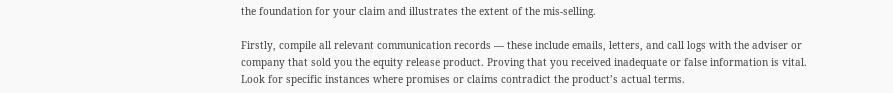the foundation for your claim and illustrates the extent of the mis-selling.

Firstly, compile all relevant communication records — these include emails, letters, and call logs with the adviser or company that sold you the equity release product. Proving that you received inadequate or false information is vital. Look for specific instances where promises or claims contradict the product’s actual terms.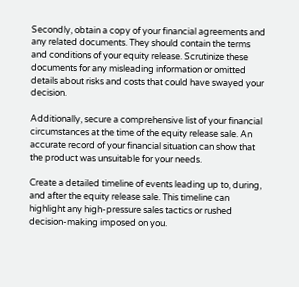Secondly, obtain a copy of your financial agreements and any related documents. They should contain the terms and conditions of your equity release. Scrutinize these documents for any misleading information or omitted details about risks and costs that could have swayed your decision.

Additionally, secure a comprehensive list of your financial circumstances at the time of the equity release sale. An accurate record of your financial situation can show that the product was unsuitable for your needs.

Create a detailed timeline of events leading up to, during, and after the equity release sale. This timeline can highlight any high-pressure sales tactics or rushed decision-making imposed on you.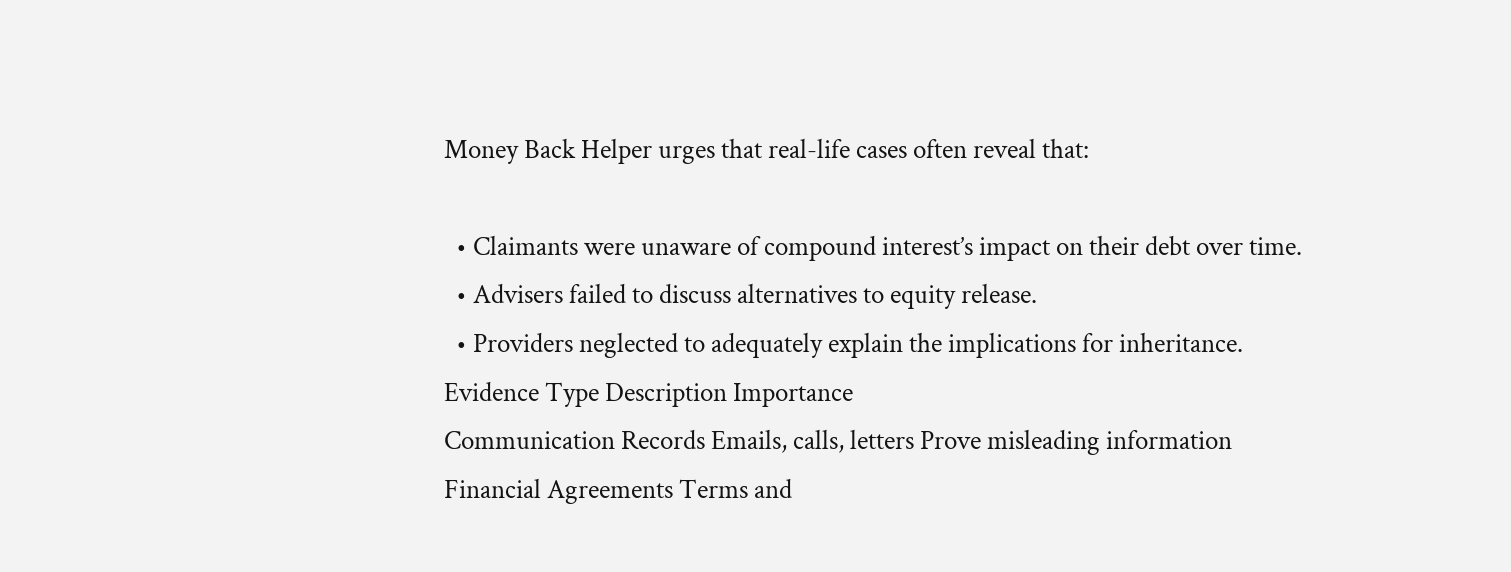Money Back Helper urges that real-life cases often reveal that:

  • Claimants were unaware of compound interest’s impact on their debt over time.
  • Advisers failed to discuss alternatives to equity release.
  • Providers neglected to adequately explain the implications for inheritance.
Evidence Type Description Importance
Communication Records Emails, calls, letters Prove misleading information
Financial Agreements Terms and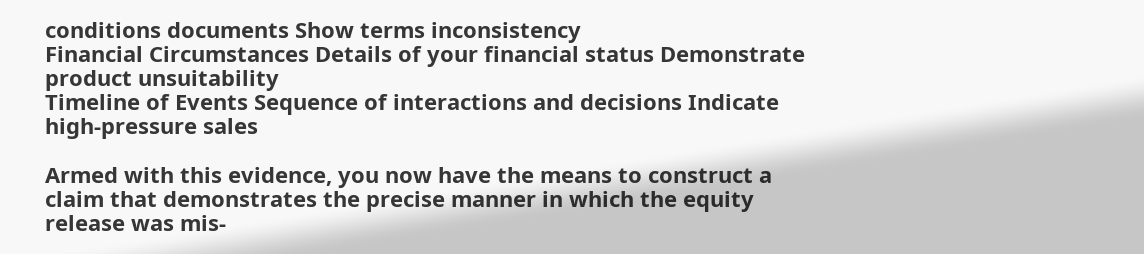conditions documents Show terms inconsistency
Financial Circumstances Details of your financial status Demonstrate product unsuitability
Timeline of Events Sequence of interactions and decisions Indicate high-pressure sales

Armed with this evidence, you now have the means to construct a claim that demonstrates the precise manner in which the equity release was mis-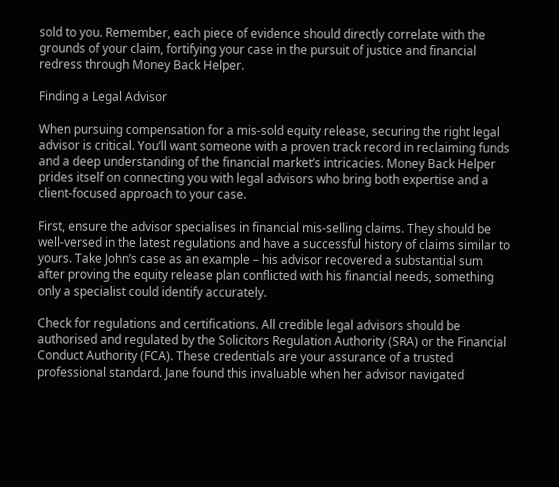sold to you. Remember, each piece of evidence should directly correlate with the grounds of your claim, fortifying your case in the pursuit of justice and financial redress through Money Back Helper.

Finding a Legal Advisor

When pursuing compensation for a mis-sold equity release, securing the right legal advisor is critical. You’ll want someone with a proven track record in reclaiming funds and a deep understanding of the financial market’s intricacies. Money Back Helper prides itself on connecting you with legal advisors who bring both expertise and a client-focused approach to your case.

First, ensure the advisor specialises in financial mis-selling claims. They should be well-versed in the latest regulations and have a successful history of claims similar to yours. Take John’s case as an example – his advisor recovered a substantial sum after proving the equity release plan conflicted with his financial needs, something only a specialist could identify accurately.

Check for regulations and certifications. All credible legal advisors should be authorised and regulated by the Solicitors Regulation Authority (SRA) or the Financial Conduct Authority (FCA). These credentials are your assurance of a trusted professional standard. Jane found this invaluable when her advisor navigated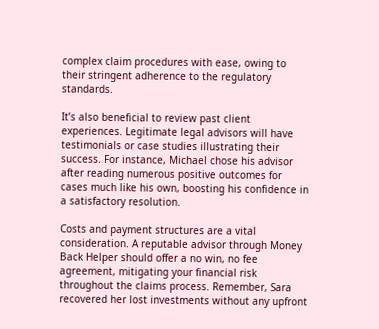complex claim procedures with ease, owing to their stringent adherence to the regulatory standards.

It’s also beneficial to review past client experiences. Legitimate legal advisors will have testimonials or case studies illustrating their success. For instance, Michael chose his advisor after reading numerous positive outcomes for cases much like his own, boosting his confidence in a satisfactory resolution.

Costs and payment structures are a vital consideration. A reputable advisor through Money Back Helper should offer a no win, no fee agreement, mitigating your financial risk throughout the claims process. Remember, Sara recovered her lost investments without any upfront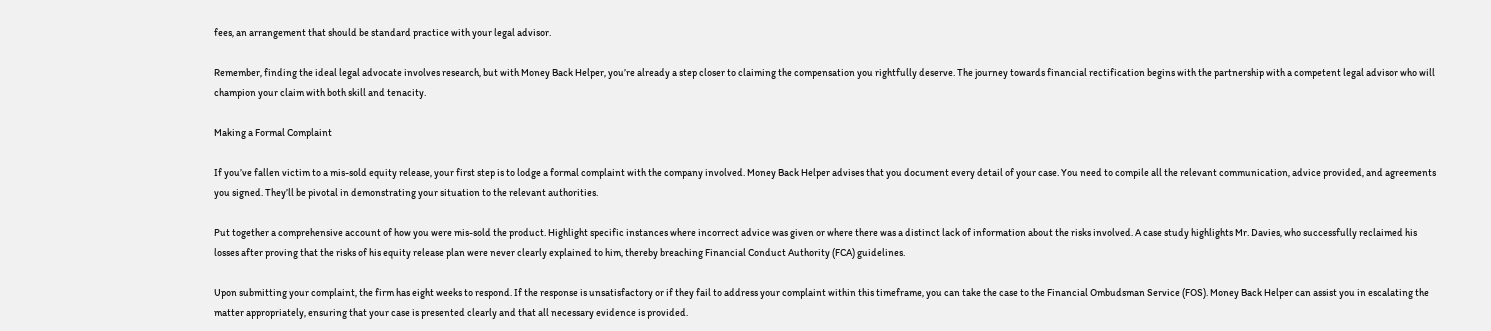fees, an arrangement that should be standard practice with your legal advisor.

Remember, finding the ideal legal advocate involves research, but with Money Back Helper, you’re already a step closer to claiming the compensation you rightfully deserve. The journey towards financial rectification begins with the partnership with a competent legal advisor who will champion your claim with both skill and tenacity.

Making a Formal Complaint

If you’ve fallen victim to a mis-sold equity release, your first step is to lodge a formal complaint with the company involved. Money Back Helper advises that you document every detail of your case. You need to compile all the relevant communication, advice provided, and agreements you signed. They’ll be pivotal in demonstrating your situation to the relevant authorities.

Put together a comprehensive account of how you were mis-sold the product. Highlight specific instances where incorrect advice was given or where there was a distinct lack of information about the risks involved. A case study highlights Mr. Davies, who successfully reclaimed his losses after proving that the risks of his equity release plan were never clearly explained to him, thereby breaching Financial Conduct Authority (FCA) guidelines.

Upon submitting your complaint, the firm has eight weeks to respond. If the response is unsatisfactory or if they fail to address your complaint within this timeframe, you can take the case to the Financial Ombudsman Service (FOS). Money Back Helper can assist you in escalating the matter appropriately, ensuring that your case is presented clearly and that all necessary evidence is provided.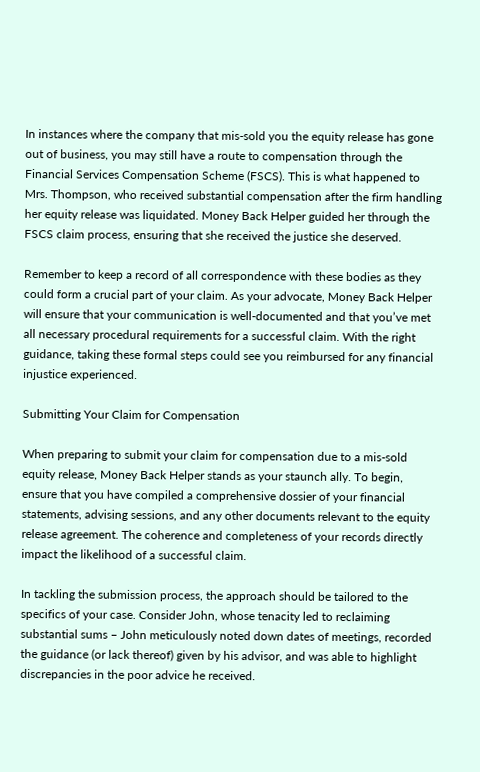In instances where the company that mis-sold you the equity release has gone out of business, you may still have a route to compensation through the Financial Services Compensation Scheme (FSCS). This is what happened to Mrs. Thompson, who received substantial compensation after the firm handling her equity release was liquidated. Money Back Helper guided her through the FSCS claim process, ensuring that she received the justice she deserved.

Remember to keep a record of all correspondence with these bodies as they could form a crucial part of your claim. As your advocate, Money Back Helper will ensure that your communication is well-documented and that you’ve met all necessary procedural requirements for a successful claim. With the right guidance, taking these formal steps could see you reimbursed for any financial injustice experienced.

Submitting Your Claim for Compensation

When preparing to submit your claim for compensation due to a mis-sold equity release, Money Back Helper stands as your staunch ally. To begin, ensure that you have compiled a comprehensive dossier of your financial statements, advising sessions, and any other documents relevant to the equity release agreement. The coherence and completeness of your records directly impact the likelihood of a successful claim.

In tackling the submission process, the approach should be tailored to the specifics of your case. Consider John, whose tenacity led to reclaiming substantial sums – John meticulously noted down dates of meetings, recorded the guidance (or lack thereof) given by his advisor, and was able to highlight discrepancies in the poor advice he received.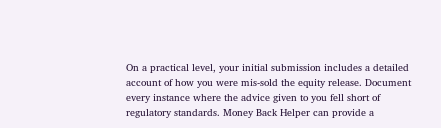On a practical level, your initial submission includes a detailed account of how you were mis-sold the equity release. Document every instance where the advice given to you fell short of regulatory standards. Money Back Helper can provide a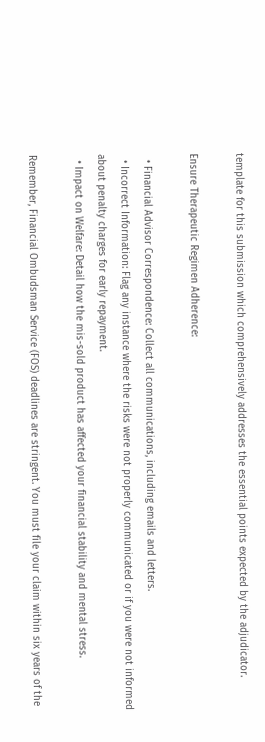template for this submission which comprehensively addresses the essential points expected by the adjudicator.

Ensure Therapeutic Regimen Adherence:

  • Financial Advisor Correspondence: Collect all communications, including emails and letters.
  • Incorrect Information: Flag any instance where the risks were not properly communicated or if you were not informed about penalty charges for early repayment.
  • Impact on Welfare: Detail how the mis-sold product has affected your financial stability and mental stress.

Remember, Financial Ombudsman Service (FOS) deadlines are stringent. You must file your claim within six years of the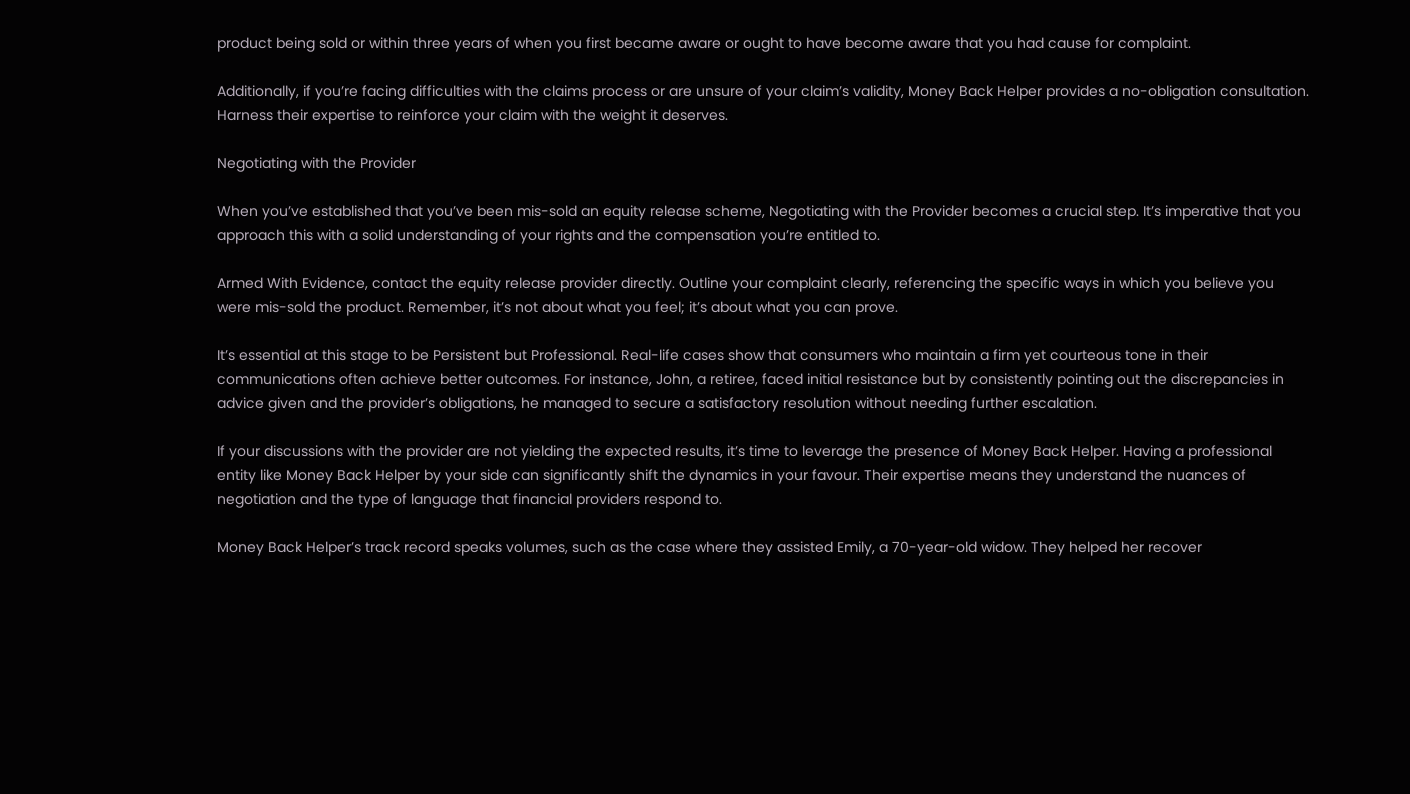product being sold or within three years of when you first became aware or ought to have become aware that you had cause for complaint.

Additionally, if you’re facing difficulties with the claims process or are unsure of your claim’s validity, Money Back Helper provides a no-obligation consultation. Harness their expertise to reinforce your claim with the weight it deserves.

Negotiating with the Provider

When you’ve established that you’ve been mis-sold an equity release scheme, Negotiating with the Provider becomes a crucial step. It’s imperative that you approach this with a solid understanding of your rights and the compensation you’re entitled to.

Armed With Evidence, contact the equity release provider directly. Outline your complaint clearly, referencing the specific ways in which you believe you were mis-sold the product. Remember, it’s not about what you feel; it’s about what you can prove.

It’s essential at this stage to be Persistent but Professional. Real-life cases show that consumers who maintain a firm yet courteous tone in their communications often achieve better outcomes. For instance, John, a retiree, faced initial resistance but by consistently pointing out the discrepancies in advice given and the provider’s obligations, he managed to secure a satisfactory resolution without needing further escalation.

If your discussions with the provider are not yielding the expected results, it’s time to leverage the presence of Money Back Helper. Having a professional entity like Money Back Helper by your side can significantly shift the dynamics in your favour. Their expertise means they understand the nuances of negotiation and the type of language that financial providers respond to.

Money Back Helper’s track record speaks volumes, such as the case where they assisted Emily, a 70-year-old widow. They helped her recover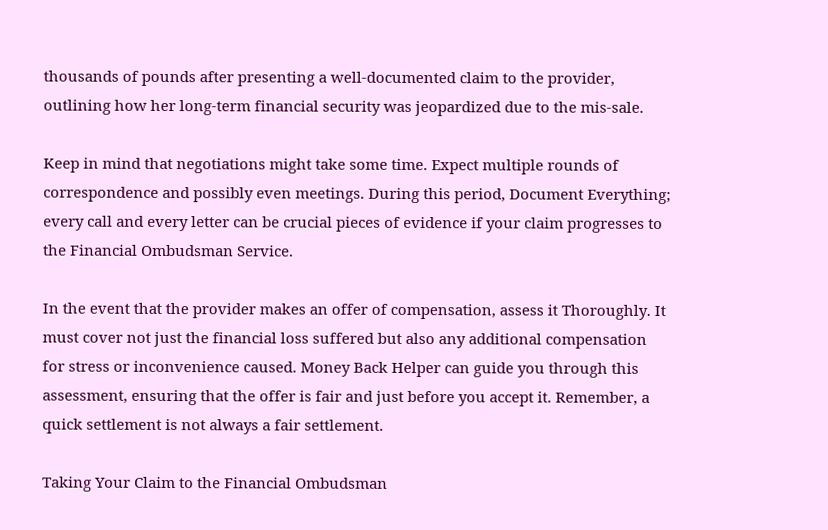thousands of pounds after presenting a well-documented claim to the provider, outlining how her long-term financial security was jeopardized due to the mis-sale.

Keep in mind that negotiations might take some time. Expect multiple rounds of correspondence and possibly even meetings. During this period, Document Everything; every call and every letter can be crucial pieces of evidence if your claim progresses to the Financial Ombudsman Service.

In the event that the provider makes an offer of compensation, assess it Thoroughly. It must cover not just the financial loss suffered but also any additional compensation for stress or inconvenience caused. Money Back Helper can guide you through this assessment, ensuring that the offer is fair and just before you accept it. Remember, a quick settlement is not always a fair settlement.

Taking Your Claim to the Financial Ombudsman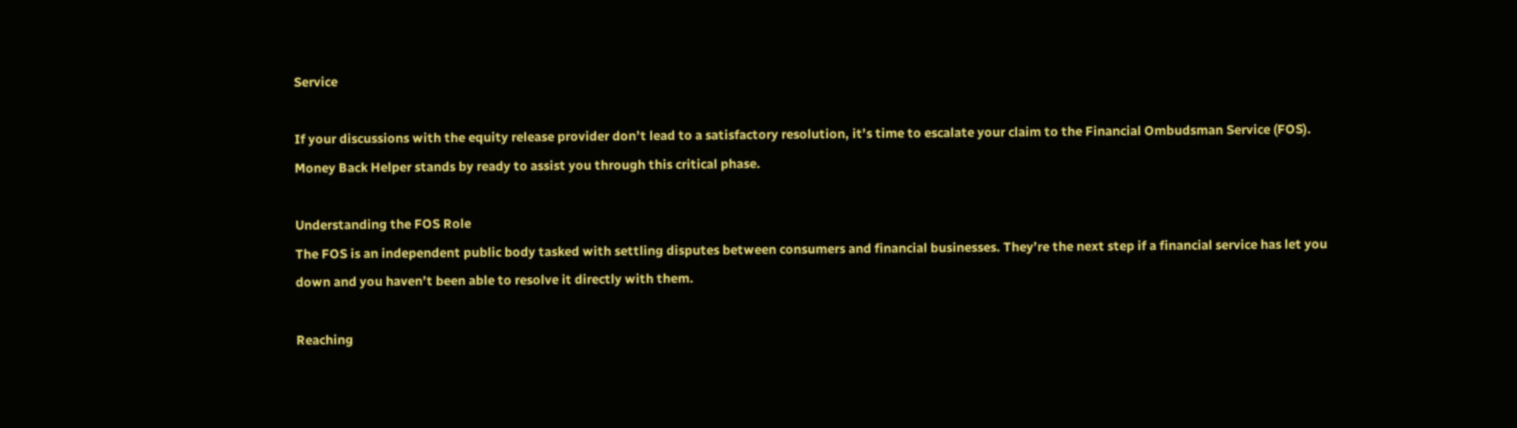Service

If your discussions with the equity release provider don’t lead to a satisfactory resolution, it’s time to escalate your claim to the Financial Ombudsman Service (FOS). Money Back Helper stands by ready to assist you through this critical phase.

Understanding the FOS Role
The FOS is an independent public body tasked with settling disputes between consumers and financial businesses. They’re the next step if a financial service has let you down and you haven’t been able to resolve it directly with them.

Reaching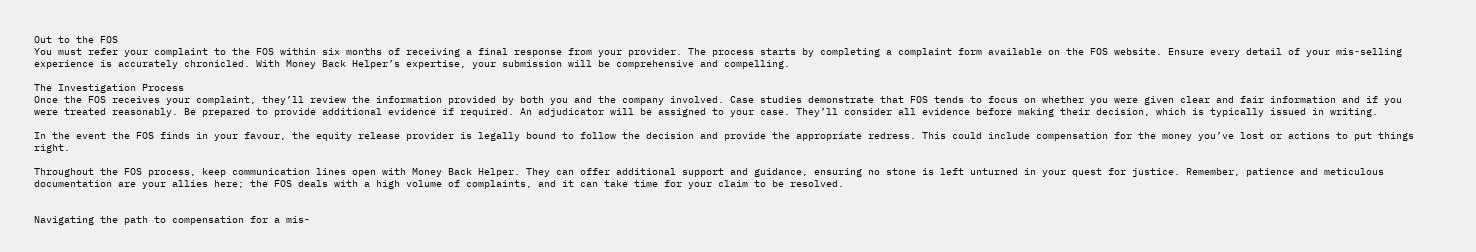Out to the FOS
You must refer your complaint to the FOS within six months of receiving a final response from your provider. The process starts by completing a complaint form available on the FOS website. Ensure every detail of your mis-selling experience is accurately chronicled. With Money Back Helper’s expertise, your submission will be comprehensive and compelling.

The Investigation Process
Once the FOS receives your complaint, they’ll review the information provided by both you and the company involved. Case studies demonstrate that FOS tends to focus on whether you were given clear and fair information and if you were treated reasonably. Be prepared to provide additional evidence if required. An adjudicator will be assigned to your case. They’ll consider all evidence before making their decision, which is typically issued in writing.

In the event the FOS finds in your favour, the equity release provider is legally bound to follow the decision and provide the appropriate redress. This could include compensation for the money you’ve lost or actions to put things right.

Throughout the FOS process, keep communication lines open with Money Back Helper. They can offer additional support and guidance, ensuring no stone is left unturned in your quest for justice. Remember, patience and meticulous documentation are your allies here; the FOS deals with a high volume of complaints, and it can take time for your claim to be resolved.


Navigating the path to compensation for a mis-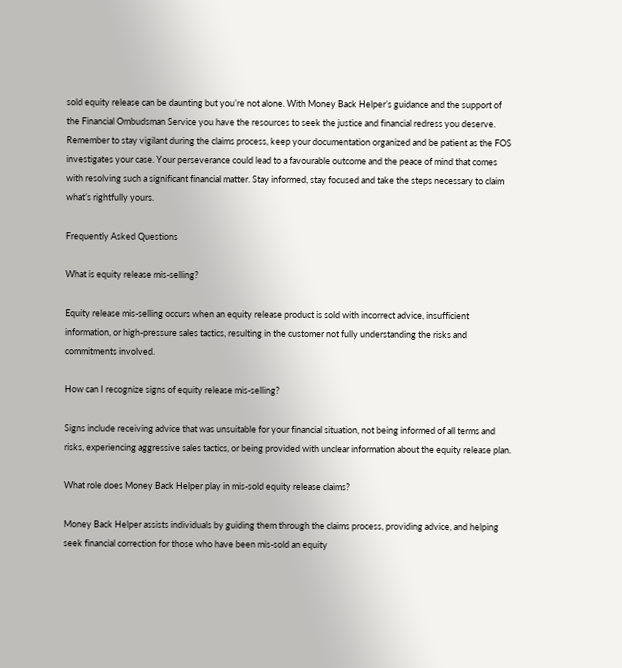sold equity release can be daunting but you’re not alone. With Money Back Helper’s guidance and the support of the Financial Ombudsman Service you have the resources to seek the justice and financial redress you deserve. Remember to stay vigilant during the claims process, keep your documentation organized and be patient as the FOS investigates your case. Your perseverance could lead to a favourable outcome and the peace of mind that comes with resolving such a significant financial matter. Stay informed, stay focused and take the steps necessary to claim what’s rightfully yours.

Frequently Asked Questions

What is equity release mis-selling?

Equity release mis-selling occurs when an equity release product is sold with incorrect advice, insufficient information, or high-pressure sales tactics, resulting in the customer not fully understanding the risks and commitments involved.

How can I recognize signs of equity release mis-selling?

Signs include receiving advice that was unsuitable for your financial situation, not being informed of all terms and risks, experiencing aggressive sales tactics, or being provided with unclear information about the equity release plan.

What role does Money Back Helper play in mis-sold equity release claims?

Money Back Helper assists individuals by guiding them through the claims process, providing advice, and helping seek financial correction for those who have been mis-sold an equity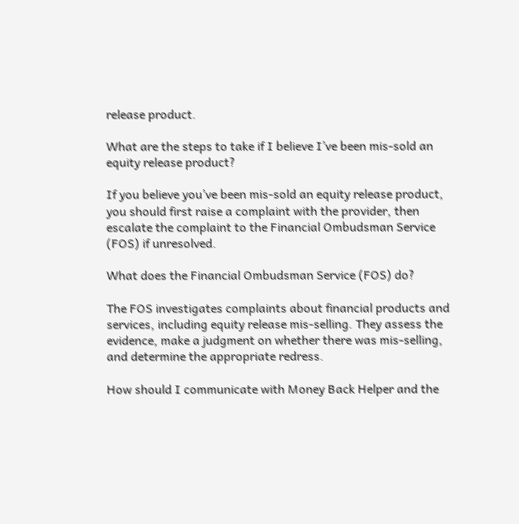release product.

What are the steps to take if I believe I’ve been mis-sold an equity release product?

If you believe you’ve been mis-sold an equity release product, you should first raise a complaint with the provider, then escalate the complaint to the Financial Ombudsman Service (FOS) if unresolved.

What does the Financial Ombudsman Service (FOS) do?

The FOS investigates complaints about financial products and services, including equity release mis-selling. They assess the evidence, make a judgment on whether there was mis-selling, and determine the appropriate redress.

How should I communicate with Money Back Helper and the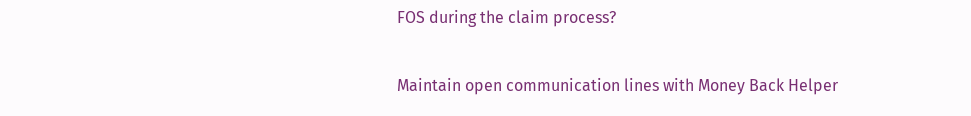FOS during the claim process?

Maintain open communication lines with Money Back Helper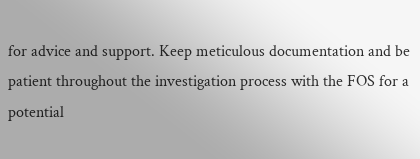for advice and support. Keep meticulous documentation and be patient throughout the investigation process with the FOS for a potential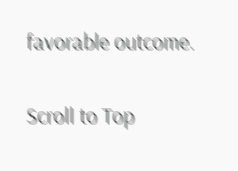favorable outcome.

Scroll to Top